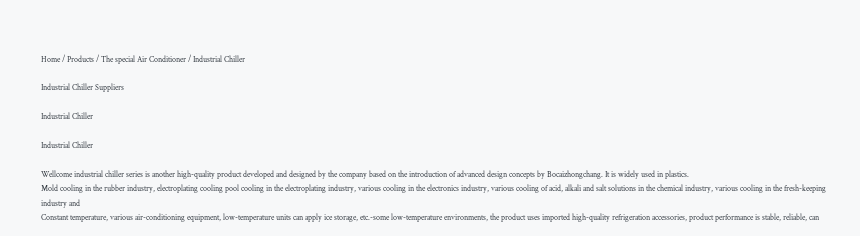Home / Products / The special Air Conditioner / Industrial Chiller

Industrial Chiller Suppliers

Industrial Chiller

Industrial Chiller

Wellcome industrial chiller series is another high-quality product developed and designed by the company based on the introduction of advanced design concepts by Bocaizhongchang. It is widely used in plastics.
Mold cooling in the rubber industry, electroplating cooling pool cooling in the electroplating industry, various cooling in the electronics industry, various cooling of acid, alkali and salt solutions in the chemical industry, various cooling in the fresh-keeping industry and
Constant temperature, various air-conditioning equipment, low-temperature units can apply ice storage, etc.-some low-temperature environments, the product uses imported high-quality refrigeration accessories, product performance is stable, reliable, can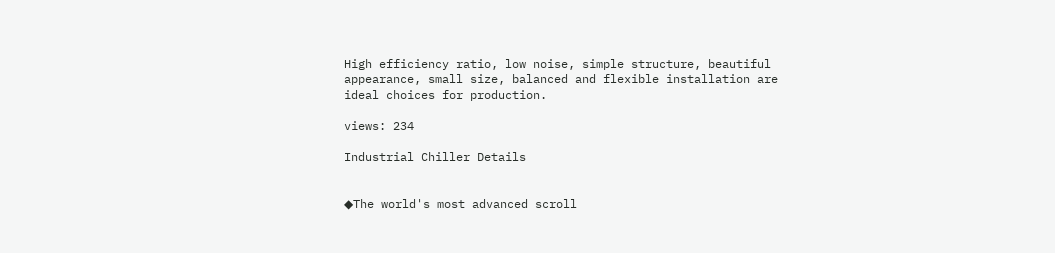High efficiency ratio, low noise, simple structure, beautiful appearance, small size, balanced and flexible installation are ideal choices for production.

views: 234

Industrial Chiller Details


◆The world's most advanced scroll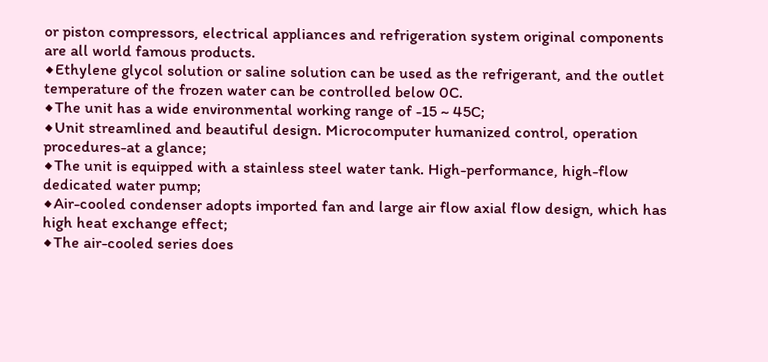or piston compressors, electrical appliances and refrigeration system original components are all world famous products.
◆Ethylene glycol solution or saline solution can be used as the refrigerant, and the outlet temperature of the frozen water can be controlled below 0C.
◆The unit has a wide environmental working range of -15 ~ 45C;
◆Unit streamlined and beautiful design. Microcomputer humanized control, operation procedures-at a glance;
◆The unit is equipped with a stainless steel water tank. High-performance, high-flow dedicated water pump;
◆Air-cooled condenser adopts imported fan and large air flow axial flow design, which has high heat exchange effect;
◆The air-cooled series does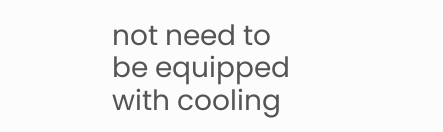not need to be equipped with cooling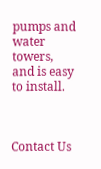pumps and water towers, and is easy to install.



Contact Us